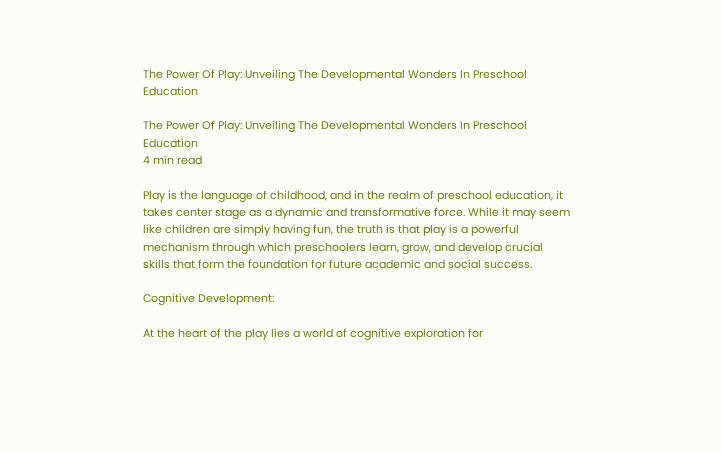The Power Of Play: Unveiling The Developmental Wonders In Preschool Education

The Power Of Play: Unveiling The Developmental Wonders In Preschool Education
4 min read

Play is the language of childhood, and in the realm of preschool education, it takes center stage as a dynamic and transformative force. While it may seem like children are simply having fun, the truth is that play is a powerful mechanism through which preschoolers learn, grow, and develop crucial skills that form the foundation for future academic and social success.

Cognitive Development:

At the heart of the play lies a world of cognitive exploration for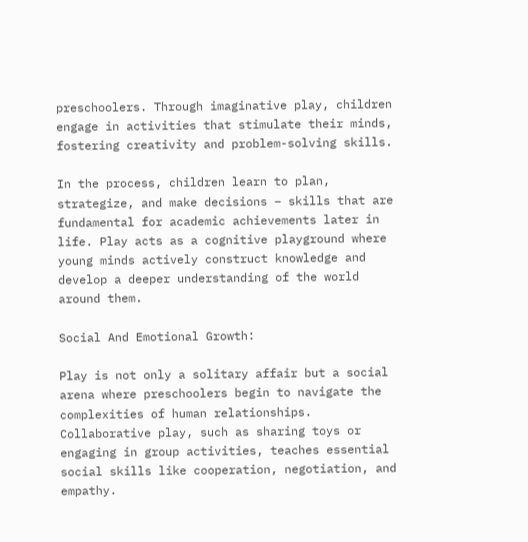preschoolers. Through imaginative play, children engage in activities that stimulate their minds, fostering creativity and problem-solving skills.

In the process, children learn to plan, strategize, and make decisions – skills that are fundamental for academic achievements later in life. Play acts as a cognitive playground where young minds actively construct knowledge and develop a deeper understanding of the world around them.

Social And Emotional Growth:

Play is not only a solitary affair but a social arena where preschoolers begin to navigate the complexities of human relationships. Collaborative play, such as sharing toys or engaging in group activities, teaches essential social skills like cooperation, negotiation, and empathy.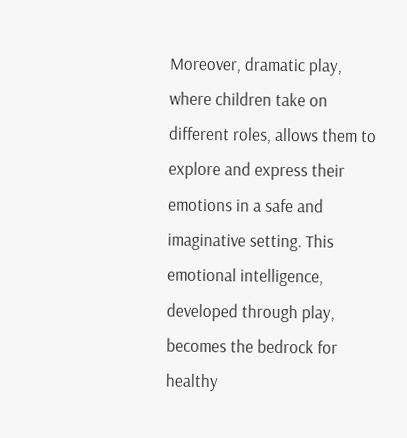Moreover, dramatic play, where children take on different roles, allows them to explore and express their emotions in a safe and imaginative setting. This emotional intelligence, developed through play, becomes the bedrock for healthy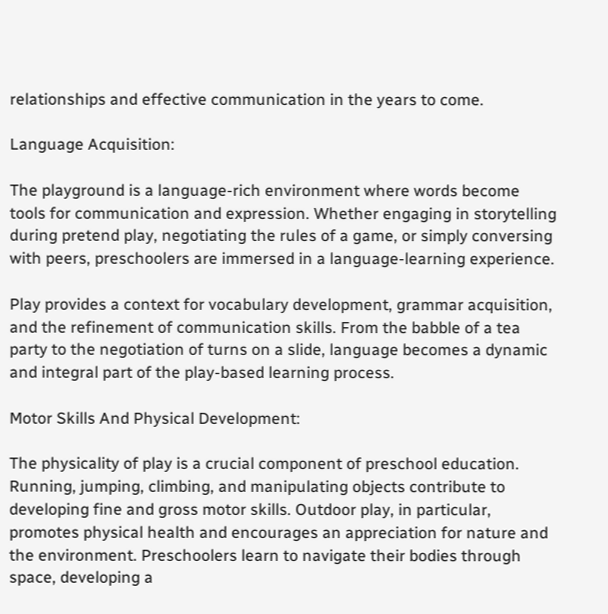relationships and effective communication in the years to come.

Language Acquisition:

The playground is a language-rich environment where words become tools for communication and expression. Whether engaging in storytelling during pretend play, negotiating the rules of a game, or simply conversing with peers, preschoolers are immersed in a language-learning experience.

Play provides a context for vocabulary development, grammar acquisition, and the refinement of communication skills. From the babble of a tea party to the negotiation of turns on a slide, language becomes a dynamic and integral part of the play-based learning process.

Motor Skills And Physical Development:

The physicality of play is a crucial component of preschool education. Running, jumping, climbing, and manipulating objects contribute to developing fine and gross motor skills. Outdoor play, in particular, promotes physical health and encourages an appreciation for nature and the environment. Preschoolers learn to navigate their bodies through space, developing a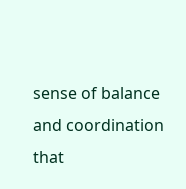sense of balance and coordination that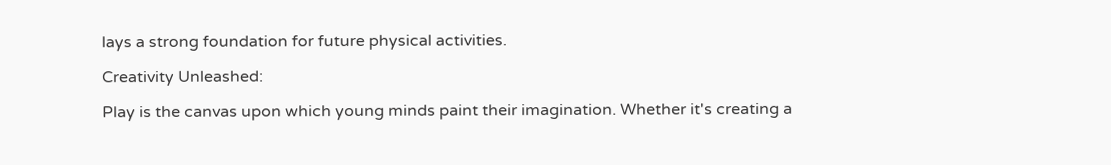lays a strong foundation for future physical activities.

Creativity Unleashed:

Play is the canvas upon which young minds paint their imagination. Whether it's creating a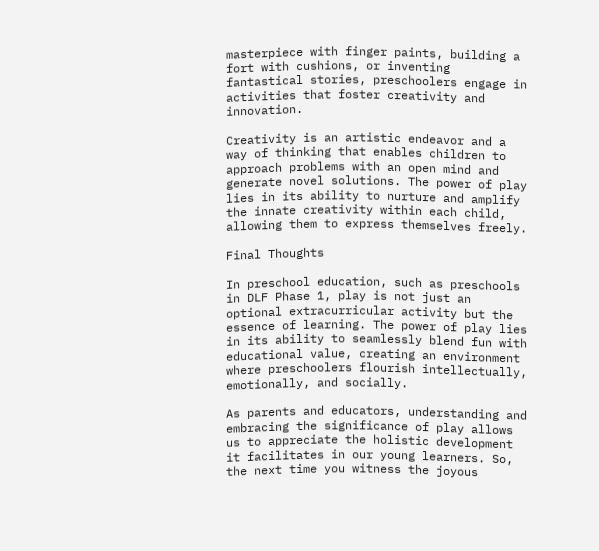masterpiece with finger paints, building a fort with cushions, or inventing fantastical stories, preschoolers engage in activities that foster creativity and innovation.

Creativity is an artistic endeavor and a way of thinking that enables children to approach problems with an open mind and generate novel solutions. The power of play lies in its ability to nurture and amplify the innate creativity within each child, allowing them to express themselves freely.

Final Thoughts

In preschool education, such as preschools in DLF Phase 1, play is not just an optional extracurricular activity but the essence of learning. The power of play lies in its ability to seamlessly blend fun with educational value, creating an environment where preschoolers flourish intellectually, emotionally, and socially.

As parents and educators, understanding and embracing the significance of play allows us to appreciate the holistic development it facilitates in our young learners. So, the next time you witness the joyous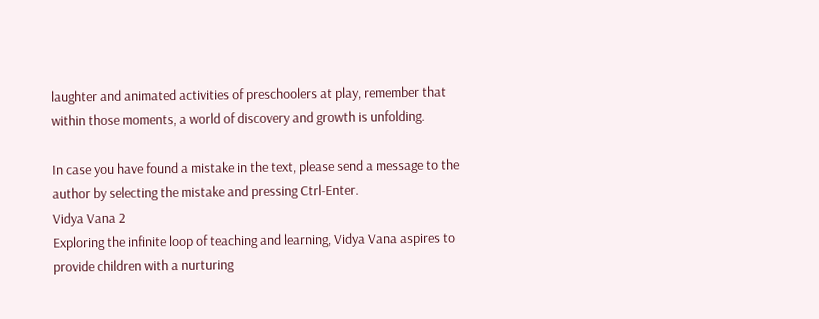laughter and animated activities of preschoolers at play, remember that within those moments, a world of discovery and growth is unfolding.

In case you have found a mistake in the text, please send a message to the author by selecting the mistake and pressing Ctrl-Enter.
Vidya Vana 2
Exploring the infinite loop of teaching and learning, Vidya Vana aspires to provide children with a nurturing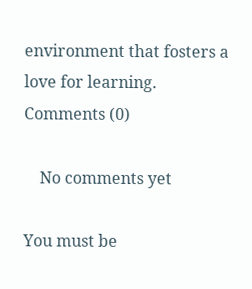environment that fosters a love for learning.
Comments (0)

    No comments yet

You must be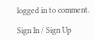logged in to comment.

Sign In / Sign Up